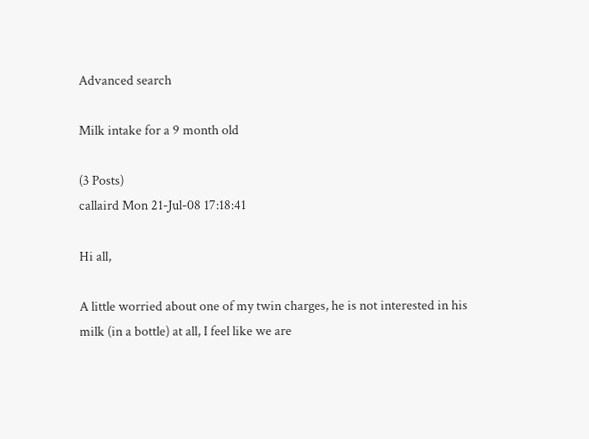Advanced search

Milk intake for a 9 month old

(3 Posts)
callaird Mon 21-Jul-08 17:18:41

Hi all,

A little worried about one of my twin charges, he is not interested in his milk (in a bottle) at all, I feel like we are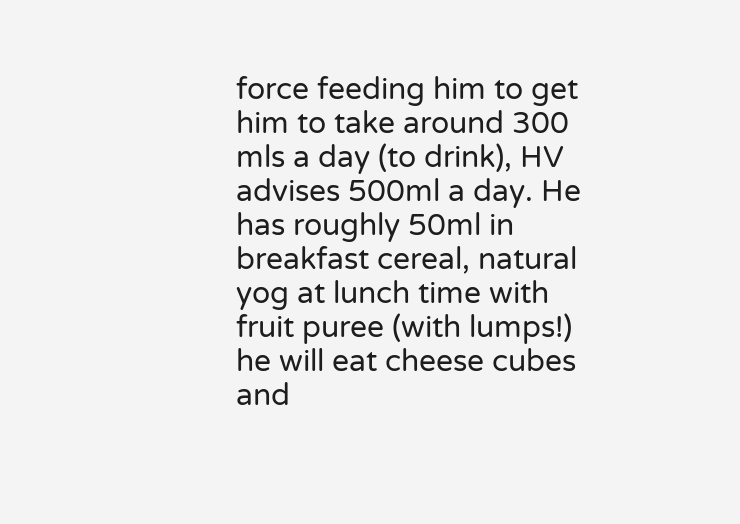force feeding him to get him to take around 300 mls a day (to drink), HV advises 500ml a day. He has roughly 50ml in breakfast cereal, natural yog at lunch time with fruit puree (with lumps!) he will eat cheese cubes and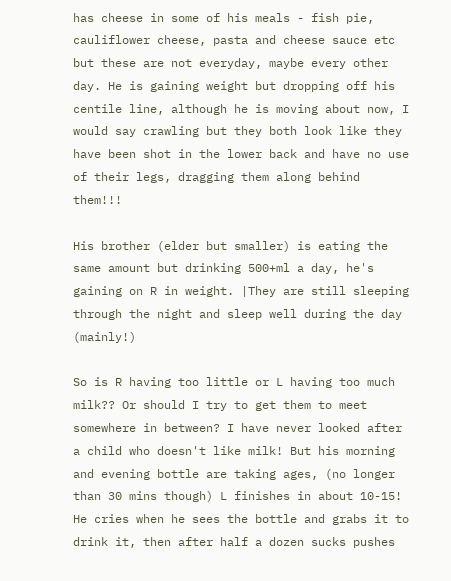has cheese in some of his meals - fish pie, cauliflower cheese, pasta and cheese sauce etc but these are not everyday, maybe every other day. He is gaining weight but dropping off his centile line, although he is moving about now, I would say crawling but they both look like they have been shot in the lower back and have no use of their legs, dragging them along behind them!!!

His brother (elder but smaller) is eating the same amount but drinking 500+ml a day, he's gaining on R in weight. |They are still sleeping through the night and sleep well during the day (mainly!)

So is R having too little or L having too much milk?? Or should I try to get them to meet somewhere in between? I have never looked after a child who doesn't like milk! But his morning and evening bottle are taking ages, (no longer than 30 mins though) L finishes in about 10-15! He cries when he sees the bottle and grabs it to drink it, then after half a dozen sucks pushes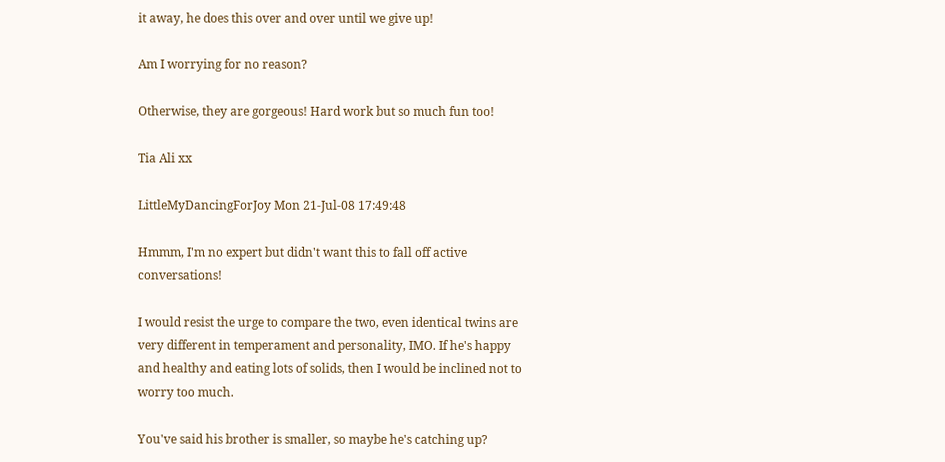it away, he does this over and over until we give up!

Am I worrying for no reason?

Otherwise, they are gorgeous! Hard work but so much fun too!

Tia Ali xx

LittleMyDancingForJoy Mon 21-Jul-08 17:49:48

Hmmm, I'm no expert but didn't want this to fall off active conversations!

I would resist the urge to compare the two, even identical twins are very different in temperament and personality, IMO. If he's happy and healthy and eating lots of solids, then I would be inclined not to worry too much.

You've said his brother is smaller, so maybe he's catching up?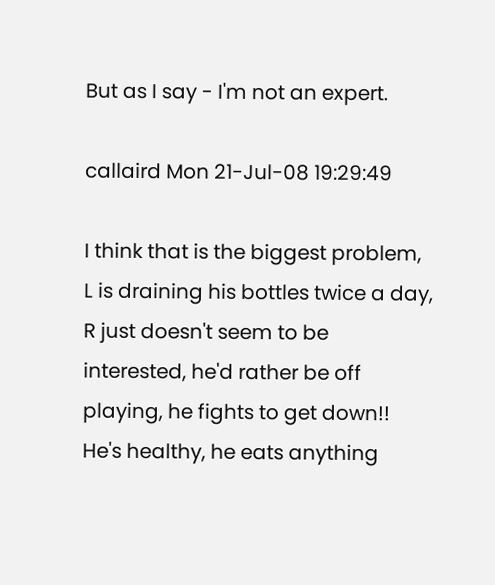But as I say - I'm not an expert.

callaird Mon 21-Jul-08 19:29:49

I think that is the biggest problem, L is draining his bottles twice a day, R just doesn't seem to be interested, he'd rather be off playing, he fights to get down!! He's healthy, he eats anything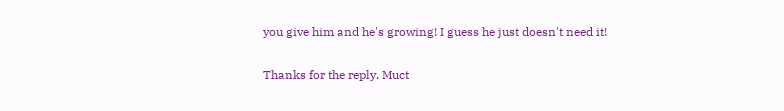you give him and he's growing! I guess he just doesn't need it!

Thanks for the reply. Muct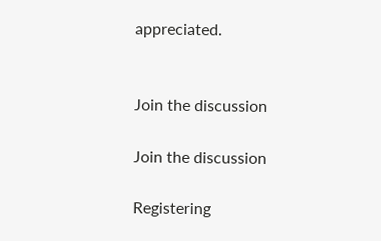appreciated.


Join the discussion

Join the discussion

Registering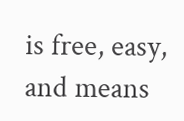is free, easy, and means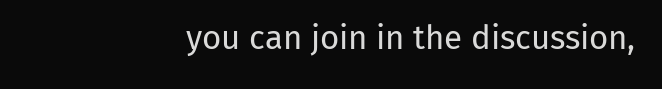you can join in the discussion,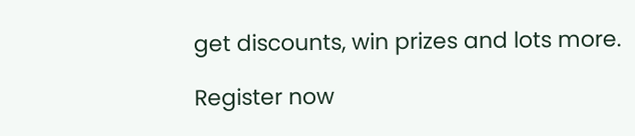get discounts, win prizes and lots more.

Register now